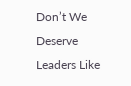Don’t We Deserve Leaders Like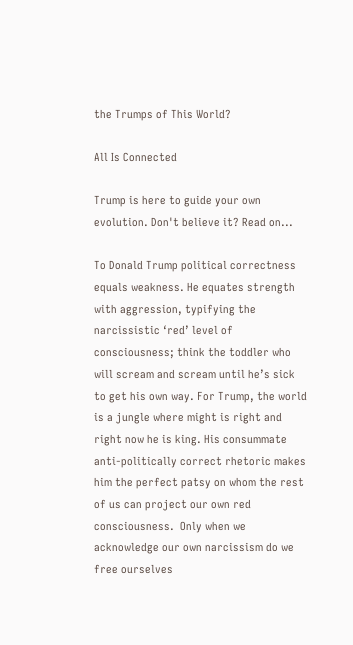the Trumps of This World?

All Is Connected

Trump is here to guide your own evolution. Don't believe it? Read on...

To Donald Trump political correctness equals weakness. He equates strength with aggression, typifying the narcissistic ‘red’ level of consciousness; think the toddler who will scream and scream until he’s sick to get his own way. For Trump, the world is a jungle where might is right and right now he is king. His consummate anti-politically correct rhetoric makes him the perfect patsy on whom the rest of us can project our own red consciousness.  Only when we acknowledge our own narcissism do we free ourselves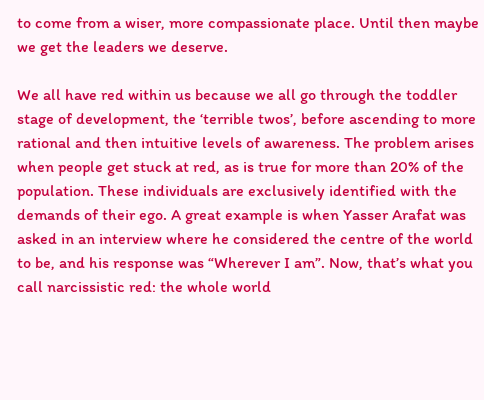to come from a wiser, more compassionate place. Until then maybe we get the leaders we deserve.

We all have red within us because we all go through the toddler stage of development, the ‘terrible twos’, before ascending to more rational and then intuitive levels of awareness. The problem arises when people get stuck at red, as is true for more than 20% of the population. These individuals are exclusively identified with the demands of their ego. A great example is when Yasser Arafat was asked in an interview where he considered the centre of the world to be, and his response was “Wherever I am”. Now, that’s what you call narcissistic red: the whole world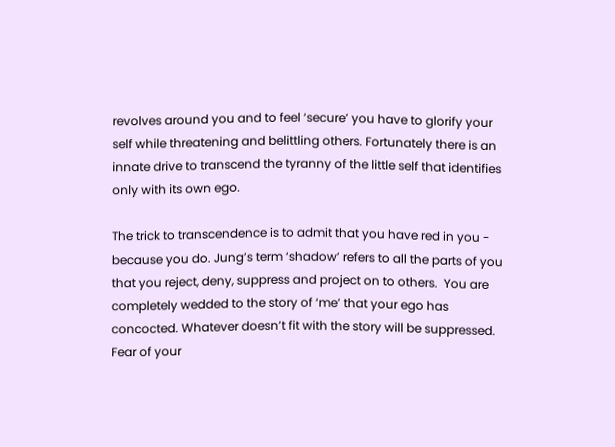revolves around you and to feel ‘secure’ you have to glorify your self while threatening and belittling others. Fortunately there is an innate drive to transcend the tyranny of the little self that identifies only with its own ego.

The trick to transcendence is to admit that you have red in you - because you do. Jung’s term ‘shadow’ refers to all the parts of you that you reject, deny, suppress and project on to others.  You are completely wedded to the story of ‘me’ that your ego has concocted. Whatever doesn’t fit with the story will be suppressed. Fear of your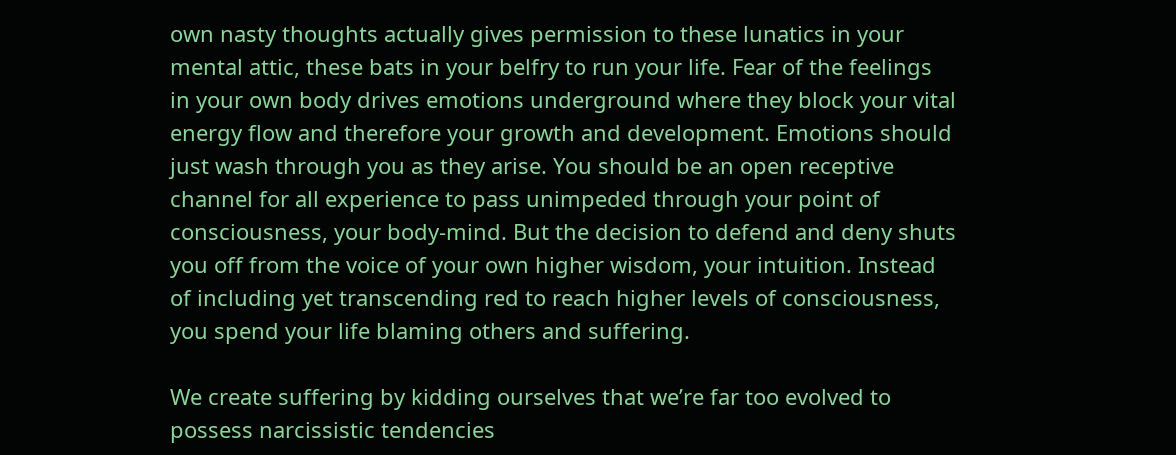own nasty thoughts actually gives permission to these lunatics in your mental attic, these bats in your belfry to run your life. Fear of the feelings in your own body drives emotions underground where they block your vital energy flow and therefore your growth and development. Emotions should just wash through you as they arise. You should be an open receptive channel for all experience to pass unimpeded through your point of consciousness, your body-mind. But the decision to defend and deny shuts you off from the voice of your own higher wisdom, your intuition. Instead of including yet transcending red to reach higher levels of consciousness, you spend your life blaming others and suffering.

We create suffering by kidding ourselves that we’re far too evolved to possess narcissistic tendencies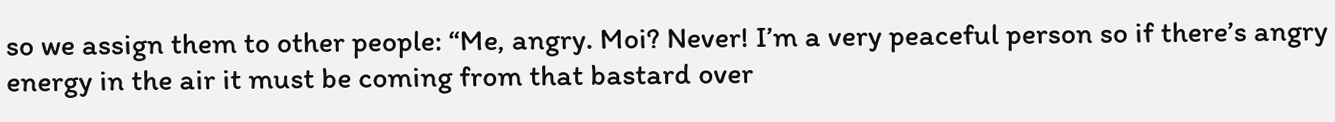so we assign them to other people: “Me, angry. Moi? Never! I’m a very peaceful person so if there’s angry energy in the air it must be coming from that bastard over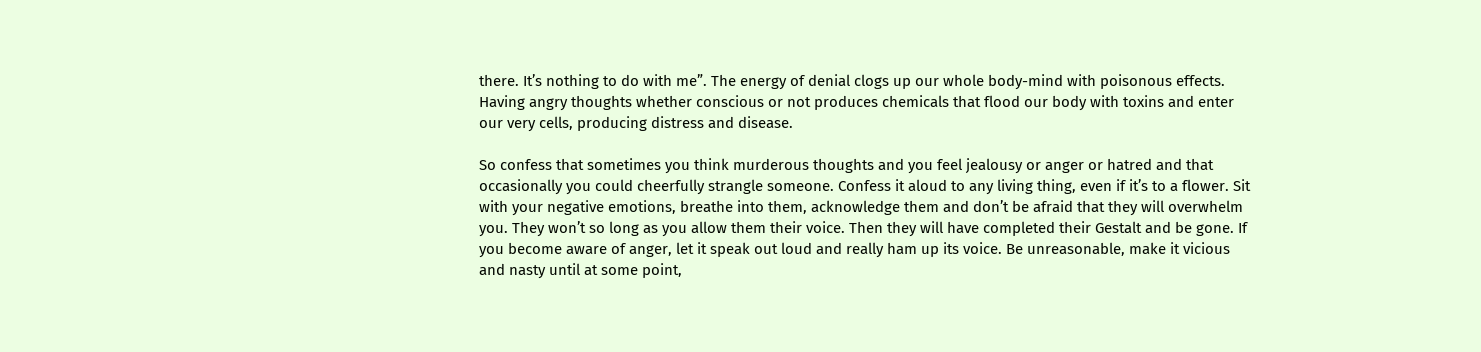there. It’s nothing to do with me”. The energy of denial clogs up our whole body-mind with poisonous effects. Having angry thoughts whether conscious or not produces chemicals that flood our body with toxins and enter our very cells, producing distress and disease.

So confess that sometimes you think murderous thoughts and you feel jealousy or anger or hatred and that occasionally you could cheerfully strangle someone. Confess it aloud to any living thing, even if it’s to a flower. Sit with your negative emotions, breathe into them, acknowledge them and don’t be afraid that they will overwhelm you. They won’t so long as you allow them their voice. Then they will have completed their Gestalt and be gone. If you become aware of anger, let it speak out loud and really ham up its voice. Be unreasonable, make it vicious and nasty until at some point,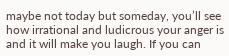maybe not today but someday, you’ll see how irrational and ludicrous your anger is and it will make you laugh. If you can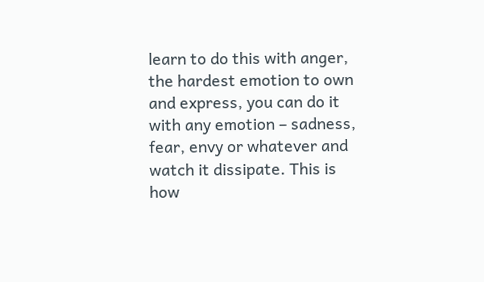learn to do this with anger, the hardest emotion to own and express, you can do it with any emotion – sadness, fear, envy or whatever and watch it dissipate. This is how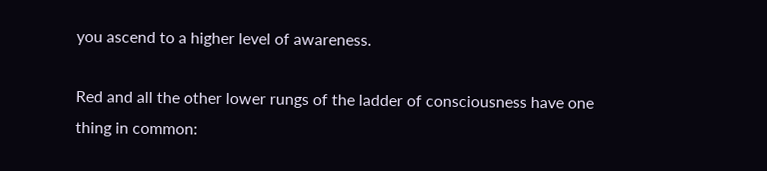you ascend to a higher level of awareness.

Red and all the other lower rungs of the ladder of consciousness have one thing in common: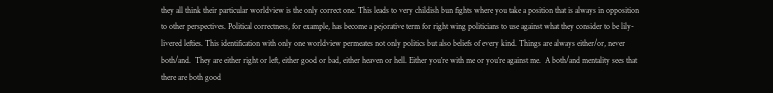they all think their particular worldview is the only correct one. This leads to very childish bun fights where you take a position that is always in opposition to other perspectives. Political correctness, for example, has become a pejorative term for right wing politicians to use against what they consider to be lily-livered lefties. This identification with only one worldview permeates not only politics but also beliefs of every kind. Things are always either/or, never both/and.  They are either right or left, either good or bad, either heaven or hell. Either you’re with me or you’re against me.  A both/and mentality sees that there are both good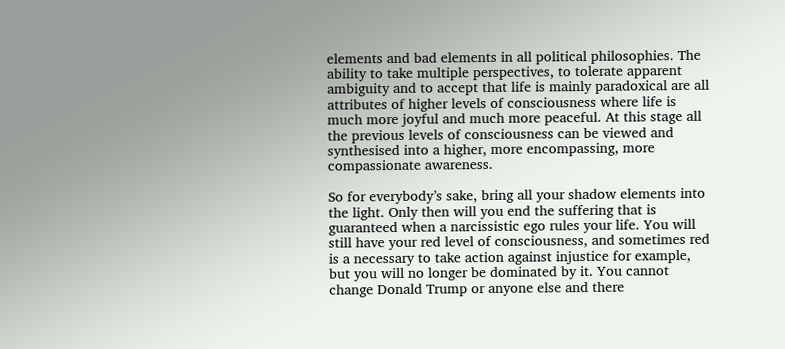elements and bad elements in all political philosophies. The ability to take multiple perspectives, to tolerate apparent ambiguity and to accept that life is mainly paradoxical are all attributes of higher levels of consciousness where life is much more joyful and much more peaceful. At this stage all the previous levels of consciousness can be viewed and synthesised into a higher, more encompassing, more compassionate awareness.

So for everybody’s sake, bring all your shadow elements into the light. Only then will you end the suffering that is guaranteed when a narcissistic ego rules your life. You will still have your red level of consciousness, and sometimes red is a necessary to take action against injustice for example, but you will no longer be dominated by it. You cannot change Donald Trump or anyone else and there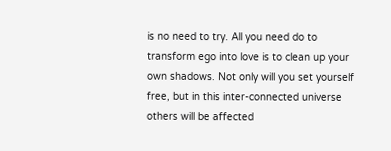is no need to try. All you need do to transform ego into love is to clean up your own shadows. Not only will you set yourself free, but in this inter-connected universe others will be affected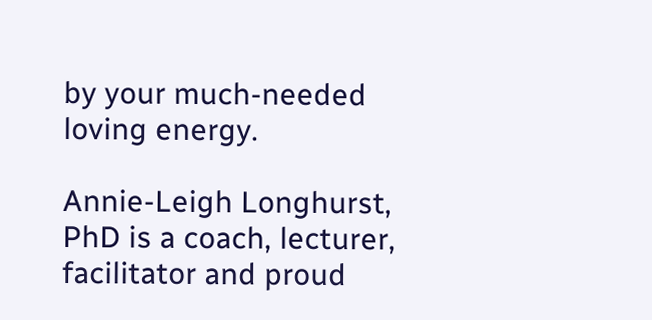by your much-needed loving energy.

Annie-Leigh Longhurst, PhD is a coach, lecturer, facilitator and proud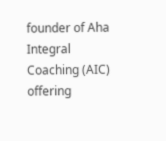founder of Aha Integral Coaching (AIC) offering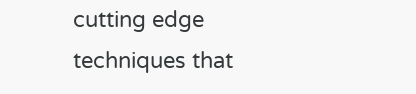cutting edge techniques that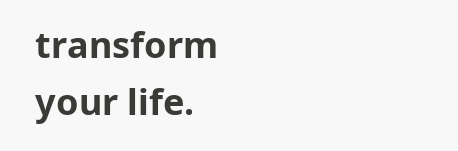transform your life.